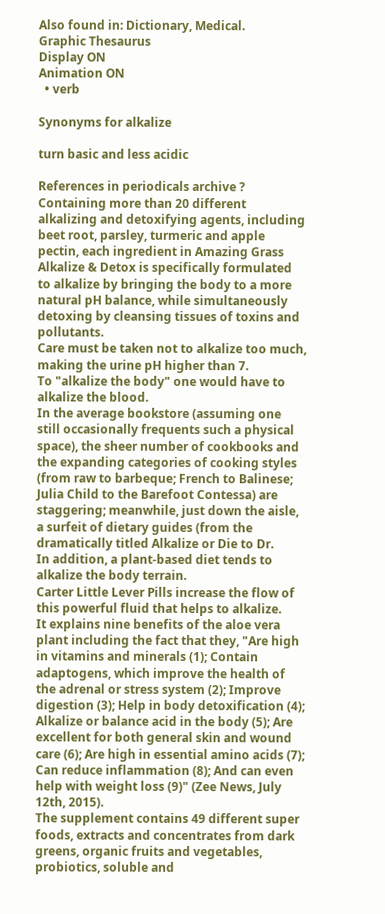Also found in: Dictionary, Medical.
Graphic Thesaurus
Display ON
Animation ON
  • verb

Synonyms for alkalize

turn basic and less acidic

References in periodicals archive ?
Containing more than 20 different alkalizing and detoxifying agents, including beet root, parsley, turmeric and apple pectin, each ingredient in Amazing Grass Alkalize & Detox is specifically formulated to alkalize by bringing the body to a more natural pH balance, while simultaneously detoxing by cleansing tissues of toxins and pollutants.
Care must be taken not to alkalize too much, making the urine pH higher than 7.
To "alkalize the body" one would have to alkalize the blood.
In the average bookstore (assuming one still occasionally frequents such a physical space), the sheer number of cookbooks and the expanding categories of cooking styles (from raw to barbeque; French to Balinese; Julia Child to the Barefoot Contessa) are staggering; meanwhile, just down the aisle, a surfeit of dietary guides (from the dramatically titled Alkalize or Die to Dr.
In addition, a plant-based diet tends to alkalize the body terrain.
Carter Little Lever Pills increase the flow of this powerful fluid that helps to alkalize.
It explains nine benefits of the aloe vera plant including the fact that they, "Are high in vitamins and minerals (1); Contain adaptogens, which improve the health of the adrenal or stress system (2); Improve digestion (3); Help in body detoxification (4); Alkalize or balance acid in the body (5); Are excellent for both general skin and wound care (6); Are high in essential amino acids (7); Can reduce inflammation (8); And can even help with weight loss (9)" (Zee News, July 12th, 2015).
The supplement contains 49 different super foods, extracts and concentrates from dark greens, organic fruits and vegetables, probiotics, soluble and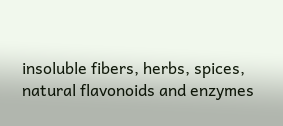insoluble fibers, herbs, spices, natural flavonoids and enzymes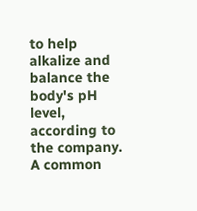to help alkalize and balance the body's pH level, according to the company.
A common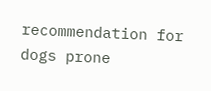recommendation for dogs prone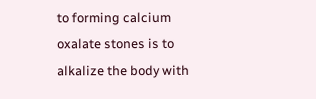to forming calcium oxalate stones is to alkalize the body with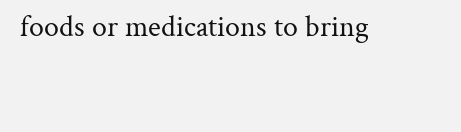foods or medications to bring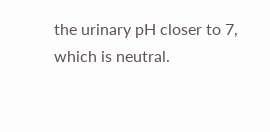the urinary pH closer to 7, which is neutral.